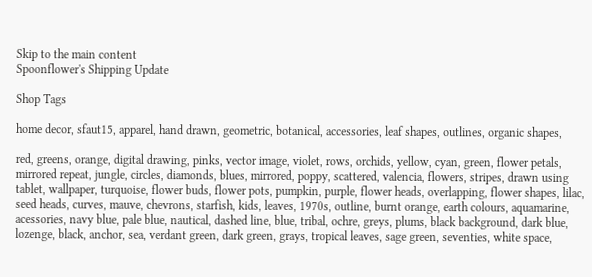Skip to the main content
Spoonflower's Shipping Update

Shop Tags

home decor, sfaut15, apparel, hand drawn, geometric, botanical, accessories, leaf shapes, outlines, organic shapes,

red, greens, orange, digital drawing, pinks, vector image, violet, rows, orchids, yellow, cyan, green, flower petals, mirrored repeat, jungle, circles, diamonds, blues, mirrored, poppy, scattered, valencia, flowers, stripes, drawn using tablet, wallpaper, turquoise, flower buds, flower pots, pumpkin, purple, flower heads, overlapping, flower shapes, lilac, seed heads, curves, mauve, chevrons, starfish, kids, leaves, 1970s, outline, burnt orange, earth colours, aquamarine, acessories, navy blue, pale blue, nautical, dashed line, blue, tribal, ochre, greys, plums, black background, dark blue, lozenge, black, anchor, sea, verdant green, dark green, grays, tropical leaves, sage green, seventies, white space,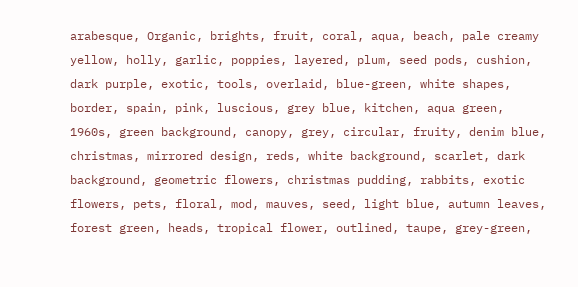arabesque, Organic, brights, fruit, coral, aqua, beach, pale creamy yellow, holly, garlic, poppies, layered, plum, seed pods, cushion, dark purple, exotic, tools, overlaid, blue-green, white shapes, border, spain, pink, luscious, grey blue, kitchen, aqua green, 1960s, green background, canopy, grey, circular, fruity, denim blue, christmas, mirrored design, reds, white background, scarlet, dark background, geometric flowers, christmas pudding, rabbits, exotic flowers, pets, floral, mod, mauves, seed, light blue, autumn leaves, forest green, heads, tropical flower, outlined, taupe, grey-green,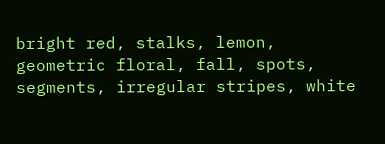bright red, stalks, lemon, geometric floral, fall, spots, segments, irregular stripes, white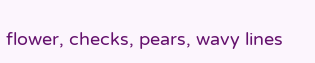flower, checks, pears, wavy lines